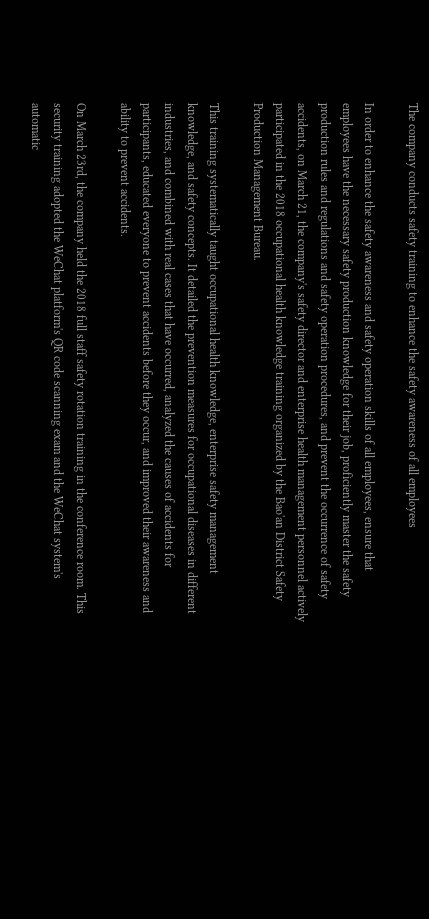The company conducts safety training to enhance the safety awareness of all employees

In order to enhance the safety awareness and safety operation skills of all employees, ensure that employees have the necessary safety production knowledge for their job, proficiently master the safety production rules and regulations and safety operation procedures, and prevent the occurrence of safety accidents, on March 21, the company's safety director and enterprise health management personnel actively participated in the 2018 occupational health knowledge training organized by the Bao'an District Safety Production Management Bureau.

This training systematically taught occupational health knowledge, enterprise safety management knowledge, and safety concepts. It detailed the prevention measures for occupational diseases in different industries, and combined with real cases that have occurred, analyzed the causes of accidents for participants, educated everyone to prevent accidents before they occur, and improved their awareness and ability to prevent accidents.

On March 23rd, the company held the 2018 full staff safety rotation training in the conference room. This security training adopted the WeChat platform's QR code scanning exam and the WeChat system's automatic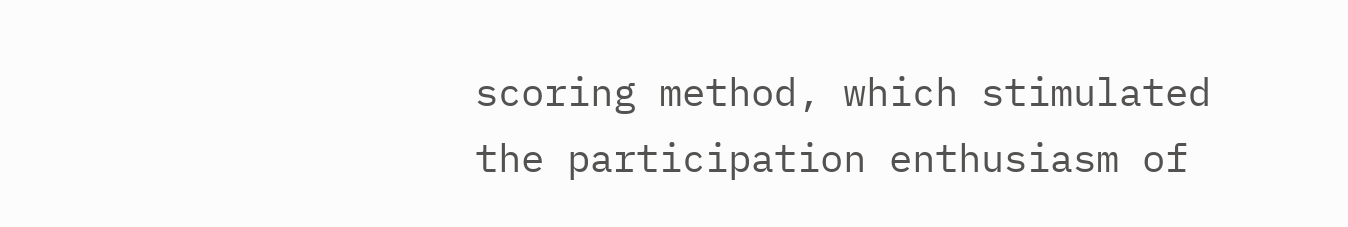scoring method, which stimulated the participation enthusiasm of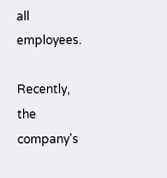all employees.

Recently, the company's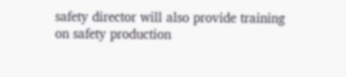safety director will also provide training on safety production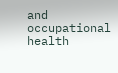and occupational health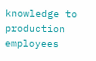knowledge to production employees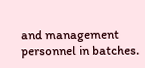and management personnel in batches.